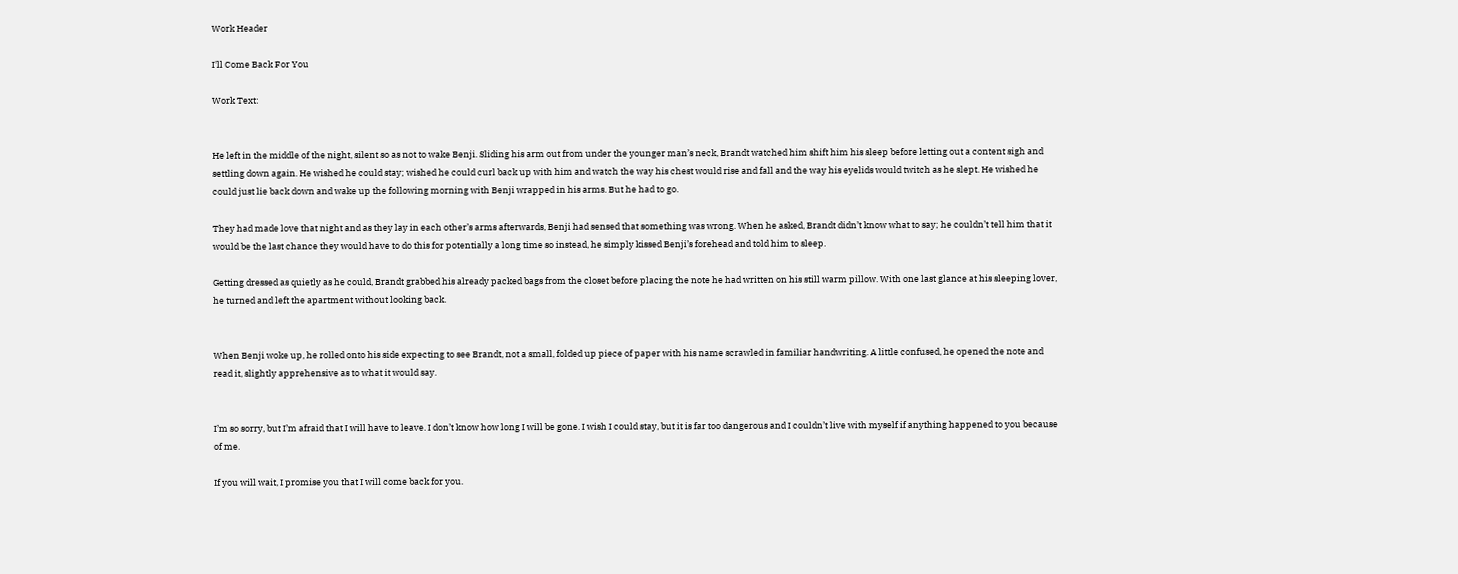Work Header

I'll Come Back For You

Work Text:


He left in the middle of the night, silent so as not to wake Benji. Sliding his arm out from under the younger man’s neck, Brandt watched him shift him his sleep before letting out a content sigh and settling down again. He wished he could stay; wished he could curl back up with him and watch the way his chest would rise and fall and the way his eyelids would twitch as he slept. He wished he could just lie back down and wake up the following morning with Benji wrapped in his arms. But he had to go.

They had made love that night and as they lay in each other’s arms afterwards, Benji had sensed that something was wrong. When he asked, Brandt didn’t know what to say; he couldn’t tell him that it would be the last chance they would have to do this for potentially a long time so instead, he simply kissed Benji’s forehead and told him to sleep.

Getting dressed as quietly as he could, Brandt grabbed his already packed bags from the closet before placing the note he had written on his still warm pillow. With one last glance at his sleeping lover, he turned and left the apartment without looking back.


When Benji woke up, he rolled onto his side expecting to see Brandt, not a small, folded up piece of paper with his name scrawled in familiar handwriting. A little confused, he opened the note and read it, slightly apprehensive as to what it would say.


I’m so sorry, but I’m afraid that I will have to leave. I don’t know how long I will be gone. I wish I could stay, but it is far too dangerous and I couldn’t live with myself if anything happened to you because of me.

If you will wait, I promise you that I will come back for you.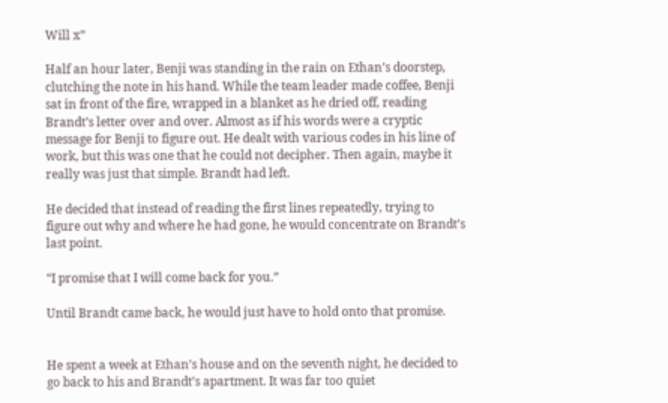Will x”

Half an hour later, Benji was standing in the rain on Ethan’s doorstep, clutching the note in his hand. While the team leader made coffee, Benji sat in front of the fire, wrapped in a blanket as he dried off, reading Brandt’s letter over and over. Almost as if his words were a cryptic message for Benji to figure out. He dealt with various codes in his line of work, but this was one that he could not decipher. Then again, maybe it really was just that simple. Brandt had left.

He decided that instead of reading the first lines repeatedly, trying to figure out why and where he had gone, he would concentrate on Brandt’s last point.

“I promise that I will come back for you.”

Until Brandt came back, he would just have to hold onto that promise.


He spent a week at Ethan’s house and on the seventh night, he decided to go back to his and Brandt’s apartment. It was far too quiet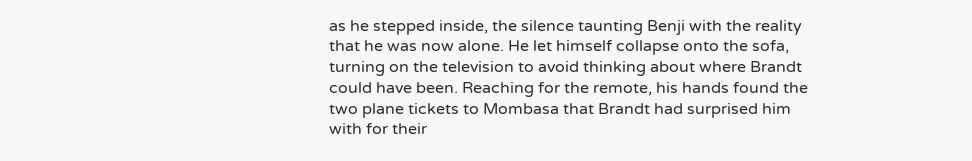as he stepped inside, the silence taunting Benji with the reality that he was now alone. He let himself collapse onto the sofa, turning on the television to avoid thinking about where Brandt could have been. Reaching for the remote, his hands found the two plane tickets to Mombasa that Brandt had surprised him with for their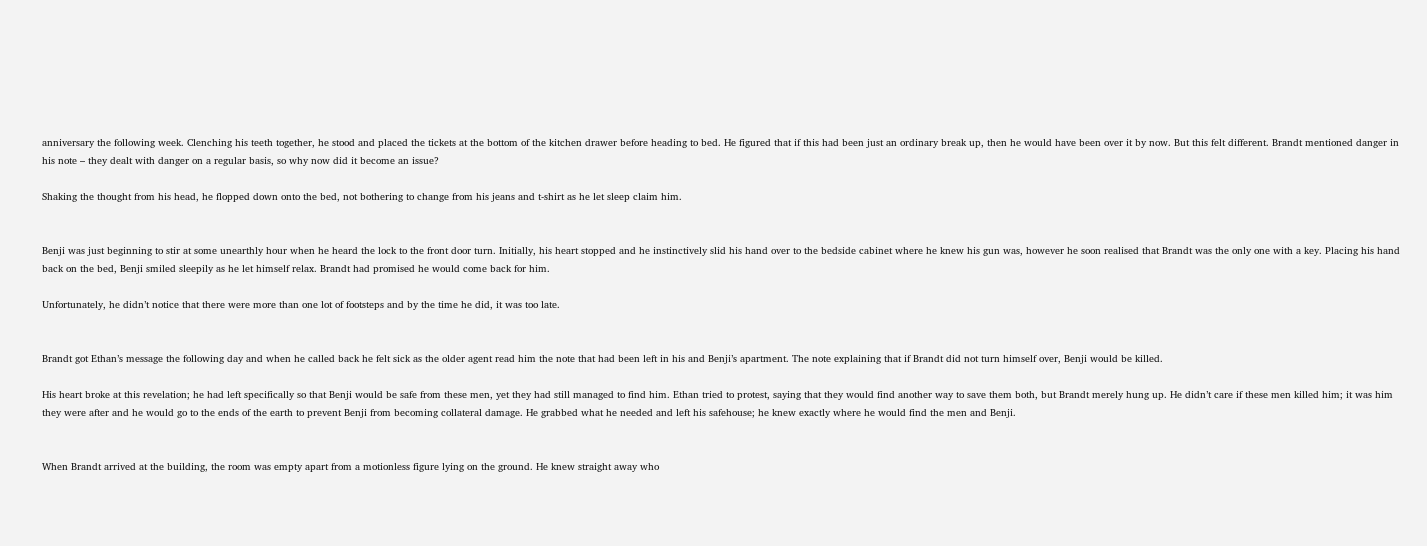anniversary the following week. Clenching his teeth together, he stood and placed the tickets at the bottom of the kitchen drawer before heading to bed. He figured that if this had been just an ordinary break up, then he would have been over it by now. But this felt different. Brandt mentioned danger in his note – they dealt with danger on a regular basis, so why now did it become an issue?

Shaking the thought from his head, he flopped down onto the bed, not bothering to change from his jeans and t-shirt as he let sleep claim him.


Benji was just beginning to stir at some unearthly hour when he heard the lock to the front door turn. Initially, his heart stopped and he instinctively slid his hand over to the bedside cabinet where he knew his gun was, however he soon realised that Brandt was the only one with a key. Placing his hand back on the bed, Benji smiled sleepily as he let himself relax. Brandt had promised he would come back for him.

Unfortunately, he didn’t notice that there were more than one lot of footsteps and by the time he did, it was too late.


Brandt got Ethan’s message the following day and when he called back he felt sick as the older agent read him the note that had been left in his and Benji’s apartment. The note explaining that if Brandt did not turn himself over, Benji would be killed.

His heart broke at this revelation; he had left specifically so that Benji would be safe from these men, yet they had still managed to find him. Ethan tried to protest, saying that they would find another way to save them both, but Brandt merely hung up. He didn’t care if these men killed him; it was him they were after and he would go to the ends of the earth to prevent Benji from becoming collateral damage. He grabbed what he needed and left his safehouse; he knew exactly where he would find the men and Benji.


When Brandt arrived at the building, the room was empty apart from a motionless figure lying on the ground. He knew straight away who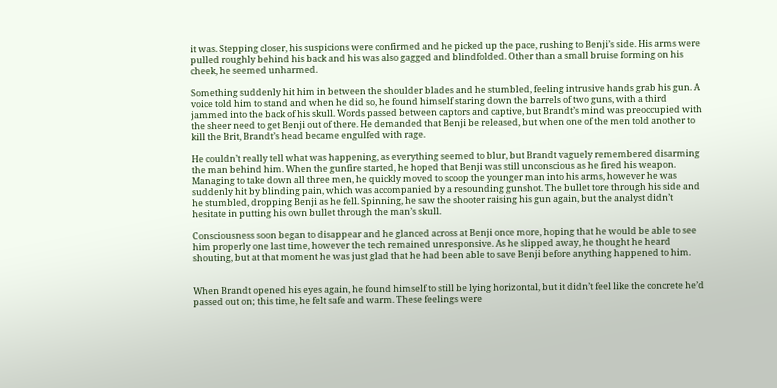it was. Stepping closer, his suspicions were confirmed and he picked up the pace, rushing to Benji’s side. His arms were pulled roughly behind his back and his was also gagged and blindfolded. Other than a small bruise forming on his cheek, he seemed unharmed.

Something suddenly hit him in between the shoulder blades and he stumbled, feeling intrusive hands grab his gun. A voice told him to stand and when he did so, he found himself staring down the barrels of two guns, with a third jammed into the back of his skull. Words passed between captors and captive, but Brandt’s mind was preoccupied with the sheer need to get Benji out of there. He demanded that Benji be released, but when one of the men told another to kill the Brit, Brandt’s head became engulfed with rage.

He couldn’t really tell what was happening, as everything seemed to blur, but Brandt vaguely remembered disarming the man behind him. When the gunfire started, he hoped that Benji was still unconscious as he fired his weapon. Managing to take down all three men, he quickly moved to scoop the younger man into his arms, however he was suddenly hit by blinding pain, which was accompanied by a resounding gunshot. The bullet tore through his side and he stumbled, dropping Benji as he fell. Spinning, he saw the shooter raising his gun again, but the analyst didn’t hesitate in putting his own bullet through the man’s skull.

Consciousness soon began to disappear and he glanced across at Benji once more, hoping that he would be able to see him properly one last time, however the tech remained unresponsive. As he slipped away, he thought he heard shouting, but at that moment he was just glad that he had been able to save Benji before anything happened to him.


When Brandt opened his eyes again, he found himself to still be lying horizontal, but it didn’t feel like the concrete he’d passed out on; this time, he felt safe and warm. These feelings were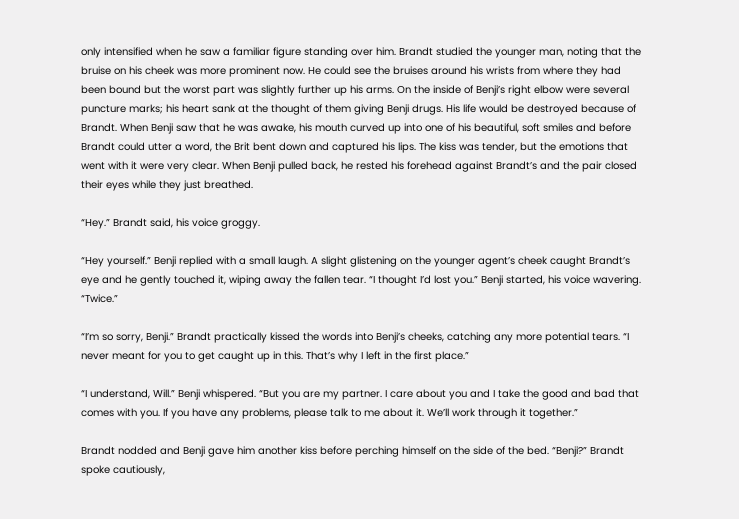only intensified when he saw a familiar figure standing over him. Brandt studied the younger man, noting that the bruise on his cheek was more prominent now. He could see the bruises around his wrists from where they had been bound but the worst part was slightly further up his arms. On the inside of Benji’s right elbow were several puncture marks; his heart sank at the thought of them giving Benji drugs. His life would be destroyed because of Brandt. When Benji saw that he was awake, his mouth curved up into one of his beautiful, soft smiles and before Brandt could utter a word, the Brit bent down and captured his lips. The kiss was tender, but the emotions that went with it were very clear. When Benji pulled back, he rested his forehead against Brandt’s and the pair closed their eyes while they just breathed.

“Hey.” Brandt said, his voice groggy.

“Hey yourself.” Benji replied with a small laugh. A slight glistening on the younger agent’s cheek caught Brandt’s eye and he gently touched it, wiping away the fallen tear. “I thought I’d lost you.” Benji started, his voice wavering. “Twice.”

“I’m so sorry, Benji.” Brandt practically kissed the words into Benji’s cheeks, catching any more potential tears. “I never meant for you to get caught up in this. That’s why I left in the first place.”

“I understand, Will.” Benji whispered. “But you are my partner. I care about you and I take the good and bad that comes with you. If you have any problems, please talk to me about it. We’ll work through it together.”

Brandt nodded and Benji gave him another kiss before perching himself on the side of the bed. “Benji?” Brandt spoke cautiously,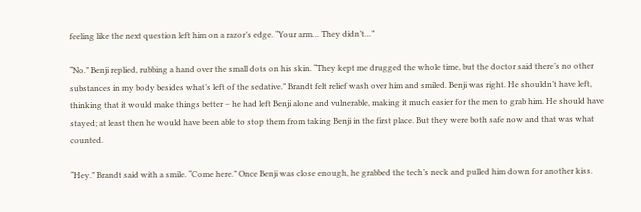feeling like the next question left him on a razor’s edge. “Your arm… They didn’t…”

“No.” Benji replied, rubbing a hand over the small dots on his skin. “They kept me drugged the whole time, but the doctor said there’s no other substances in my body besides what’s left of the sedative.” Brandt felt relief wash over him and smiled. Benji was right. He shouldn’t have left, thinking that it would make things better – he had left Benji alone and vulnerable, making it much easier for the men to grab him. He should have stayed; at least then he would have been able to stop them from taking Benji in the first place. But they were both safe now and that was what counted.

“Hey.” Brandt said with a smile. “Come here.” Once Benji was close enough, he grabbed the tech’s neck and pulled him down for another kiss.